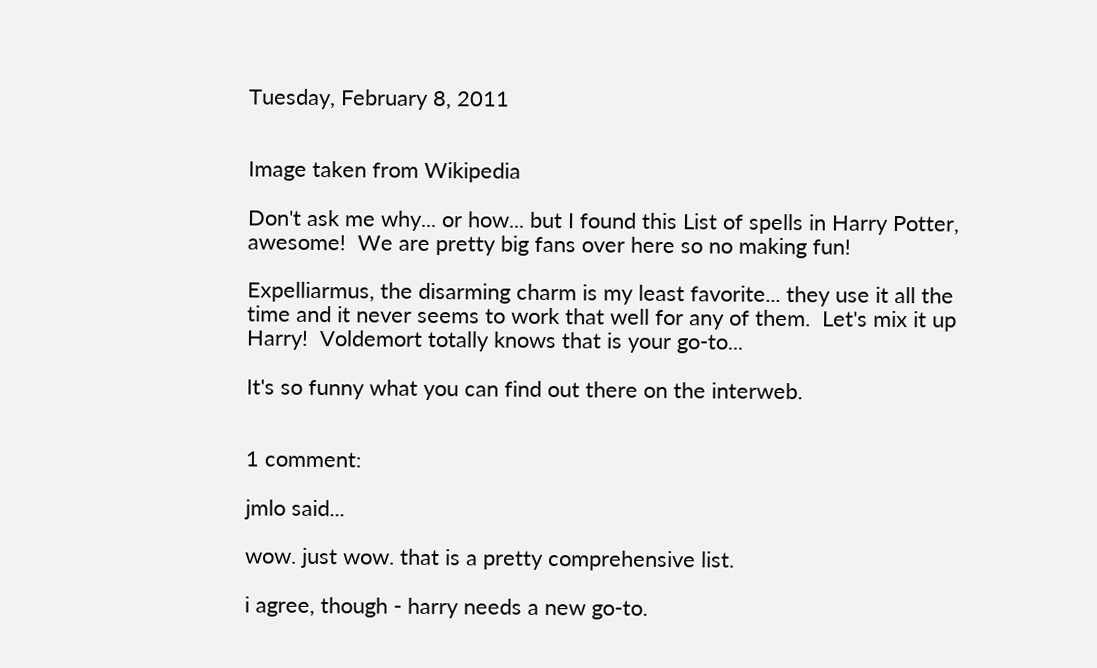Tuesday, February 8, 2011


Image taken from Wikipedia

Don't ask me why... or how... but I found this List of spells in Harry Potter, awesome!  We are pretty big fans over here so no making fun!

Expelliarmus, the disarming charm is my least favorite... they use it all the time and it never seems to work that well for any of them.  Let's mix it up Harry!  Voldemort totally knows that is your go-to...

It's so funny what you can find out there on the interweb.


1 comment:

jmlo said...

wow. just wow. that is a pretty comprehensive list.

i agree, though - harry needs a new go-to.